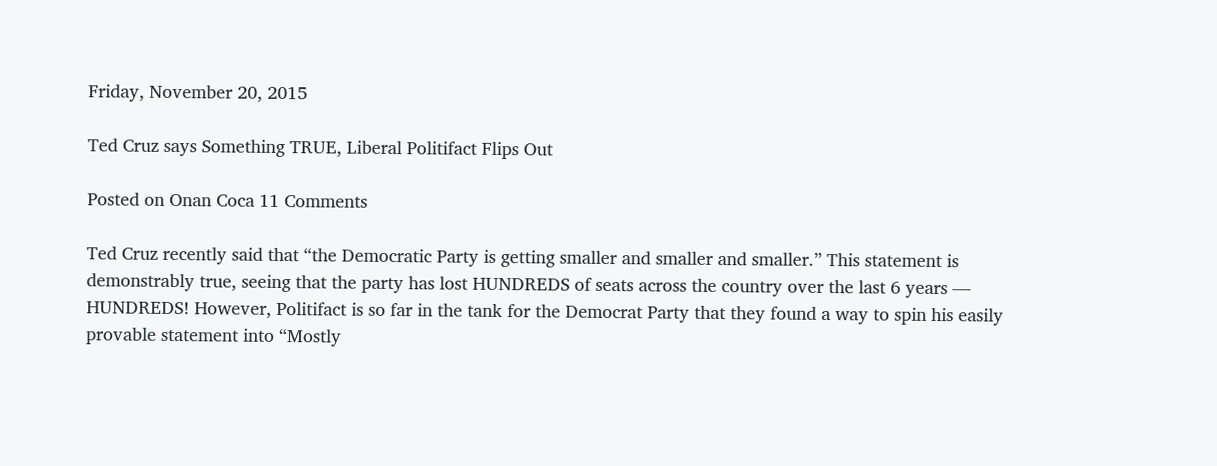Friday, November 20, 2015

Ted Cruz says Something TRUE, Liberal Politifact Flips Out

Posted on Onan Coca 11 Comments

Ted Cruz recently said that “the Democratic Party is getting smaller and smaller and smaller.” This statement is demonstrably true, seeing that the party has lost HUNDREDS of seats across the country over the last 6 years — HUNDREDS! However, Politifact is so far in the tank for the Democrat Party that they found a way to spin his easily provable statement into “Mostly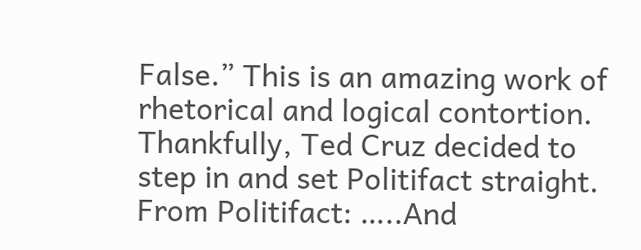False.” This is an amazing work of rhetorical and logical contortion. Thankfully, Ted Cruz decided to step in and set Politifact straight.  From Politifact: …..And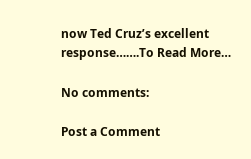now Ted Cruz’s excellent response…….To Read More…

No comments:

Post a Comment